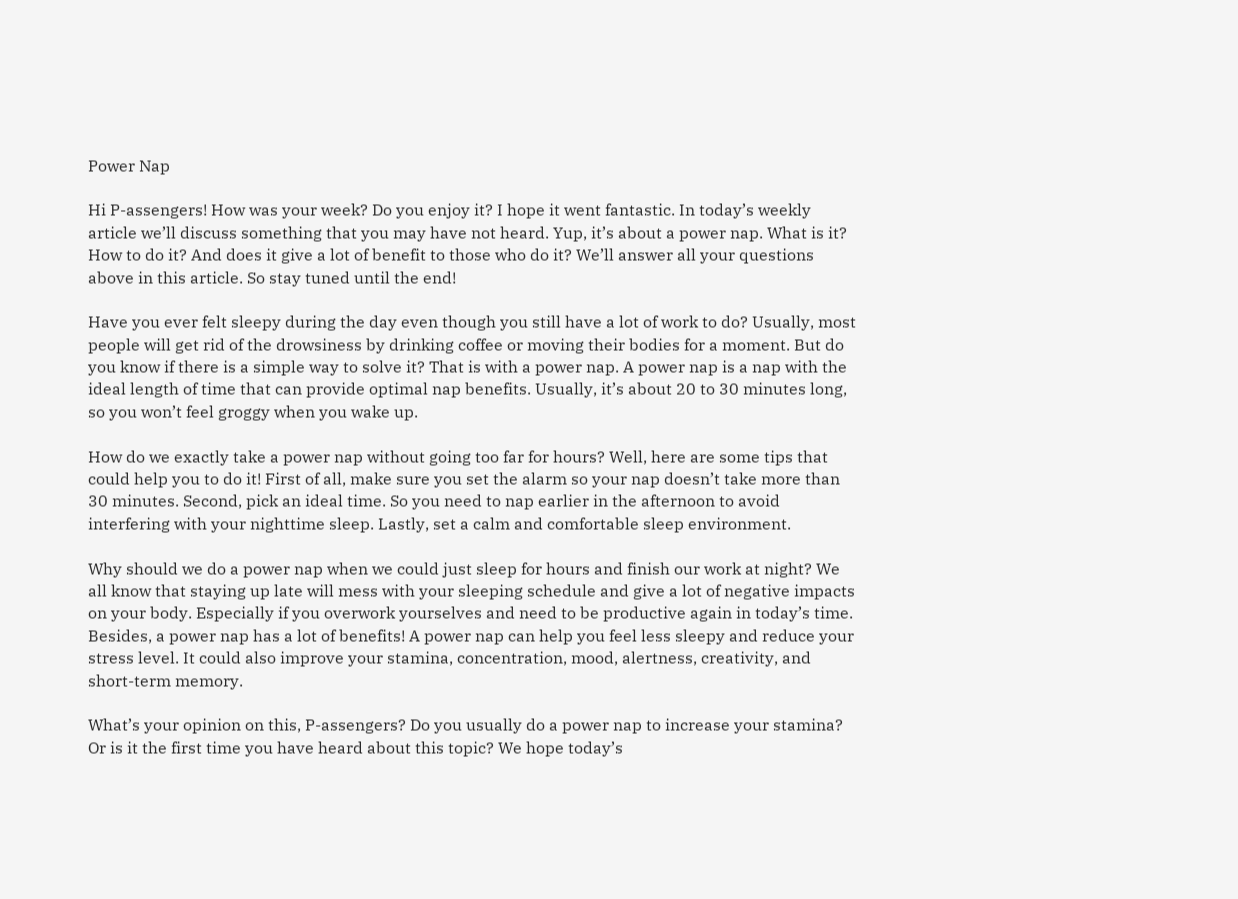Power Nap

Hi P-assengers! How was your week? Do you enjoy it? I hope it went fantastic. In today’s weekly article we’ll discuss something that you may have not heard. Yup, it’s about a power nap. What is it? How to do it? And does it give a lot of benefit to those who do it? We’ll answer all your questions above in this article. So stay tuned until the end!

Have you ever felt sleepy during the day even though you still have a lot of work to do? Usually, most people will get rid of the drowsiness by drinking coffee or moving their bodies for a moment. But do you know if there is a simple way to solve it? That is with a power nap. A power nap is a nap with the ideal length of time that can provide optimal nap benefits. Usually, it’s about 20 to 30 minutes long, so you won’t feel groggy when you wake up.

How do we exactly take a power nap without going too far for hours? Well, here are some tips that could help you to do it! First of all, make sure you set the alarm so your nap doesn’t take more than 30 minutes. Second, pick an ideal time. So you need to nap earlier in the afternoon to avoid interfering with your nighttime sleep. Lastly, set a calm and comfortable sleep environment.

Why should we do a power nap when we could just sleep for hours and finish our work at night? We all know that staying up late will mess with your sleeping schedule and give a lot of negative impacts on your body. Especially if you overwork yourselves and need to be productive again in today’s time. Besides, a power nap has a lot of benefits! A power nap can help you feel less sleepy and reduce your stress level. It could also improve your stamina, concentration, mood, alertness, creativity, and short-term memory.

What’s your opinion on this, P-assengers? Do you usually do a power nap to increase your stamina? Or is it the first time you have heard about this topic? We hope today’s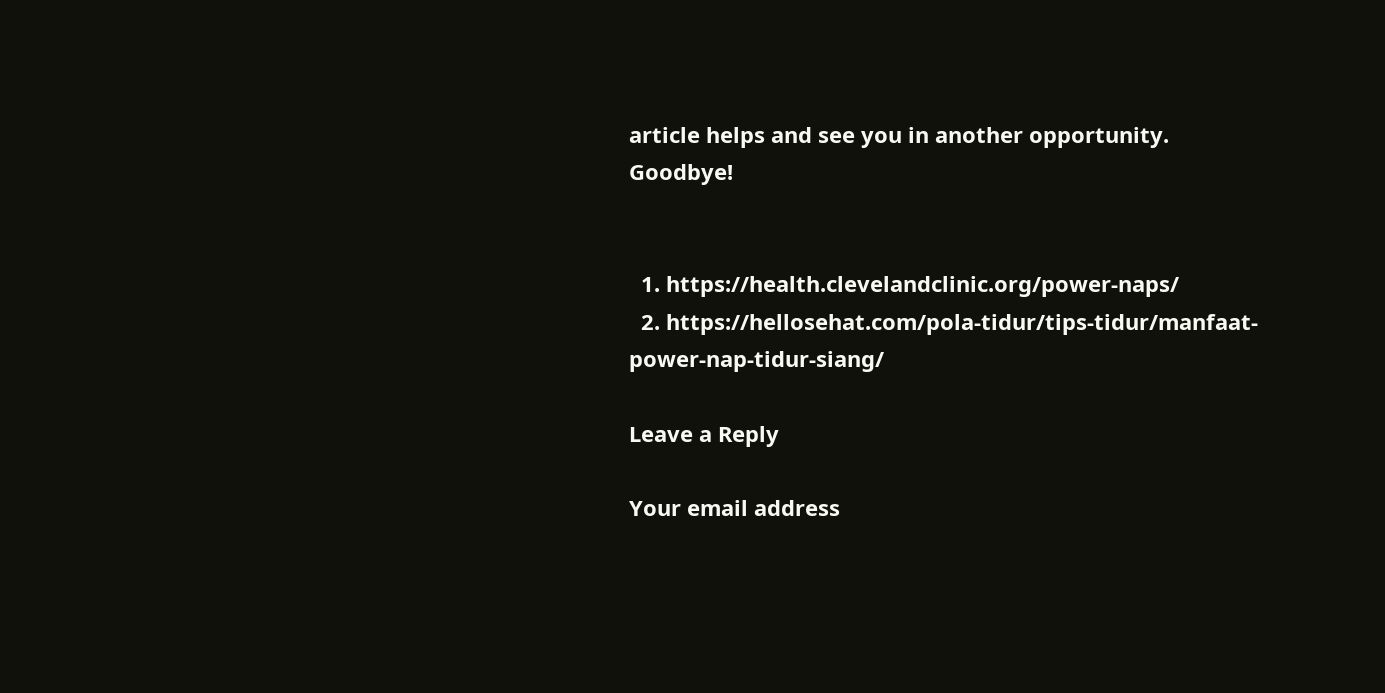article helps and see you in another opportunity. Goodbye!


  1. https://health.clevelandclinic.org/power-naps/
  2. https://hellosehat.com/pola-tidur/tips-tidur/manfaat-power-nap-tidur-siang/

Leave a Reply

Your email address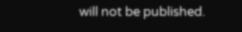will not be published.